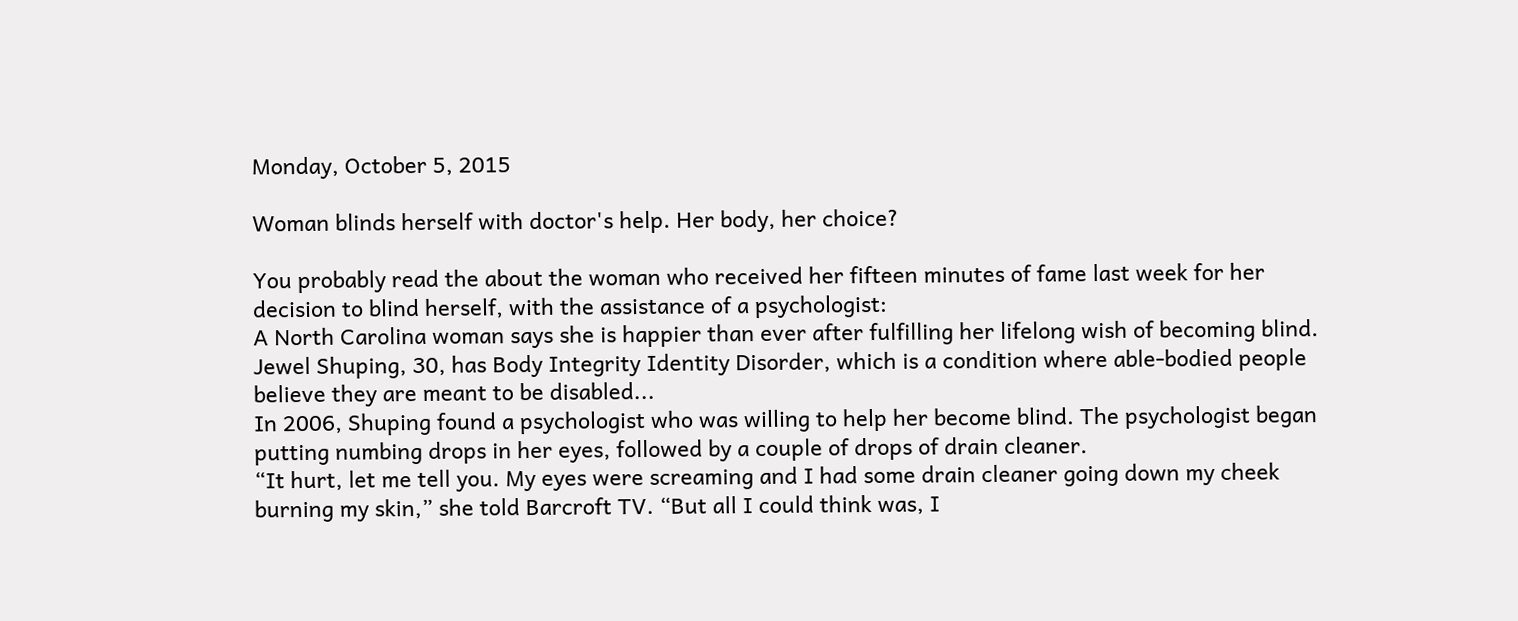Monday, October 5, 2015

Woman blinds herself with doctor's help. Her body, her choice?

You probably read the about the woman who received her fifteen minutes of fame last week for her decision to blind herself, with the assistance of a psychologist:
A North Carolina woman says she is happier than ever after fulfilling her lifelong wish of becoming blind.
Jewel Shuping, 30, has Body Integrity Identity Disorder, which is a condition where able-bodied people believe they are meant to be disabled...
In 2006, Shuping found a psychologist who was willing to help her become blind. The psychologist began putting numbing drops in her eyes, followed by a couple of drops of drain cleaner.
“It hurt, let me tell you. My eyes were screaming and I had some drain cleaner going down my cheek burning my skin,” she told Barcroft TV. “But all I could think was, I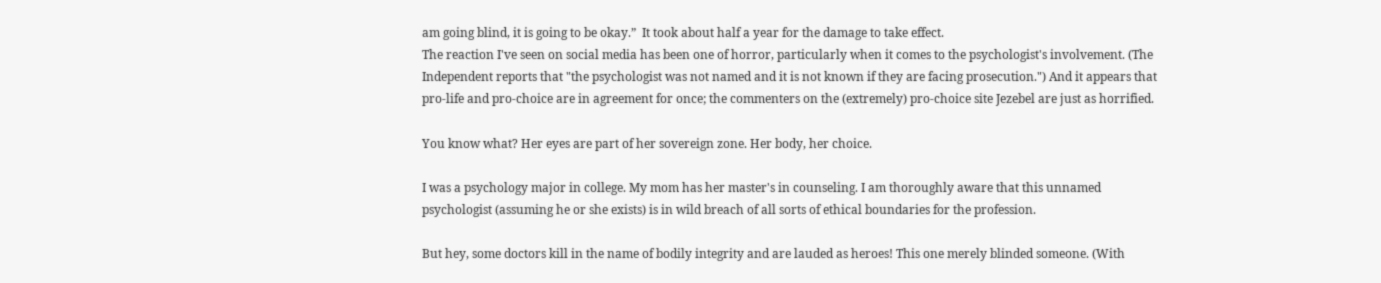am going blind, it is going to be okay.”  It took about half a year for the damage to take effect.
The reaction I've seen on social media has been one of horror, particularly when it comes to the psychologist's involvement. (The Independent reports that "the psychologist was not named and it is not known if they are facing prosecution.") And it appears that pro-life and pro-choice are in agreement for once; the commenters on the (extremely) pro-choice site Jezebel are just as horrified.

You know what? Her eyes are part of her sovereign zone. Her body, her choice.

I was a psychology major in college. My mom has her master's in counseling. I am thoroughly aware that this unnamed psychologist (assuming he or she exists) is in wild breach of all sorts of ethical boundaries for the profession.

But hey, some doctors kill in the name of bodily integrity and are lauded as heroes! This one merely blinded someone. (With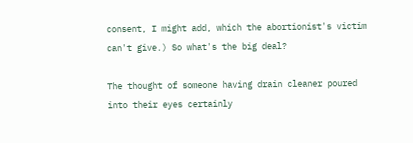consent, I might add, which the abortionist's victim can't give.) So what's the big deal?

The thought of someone having drain cleaner poured into their eyes certainly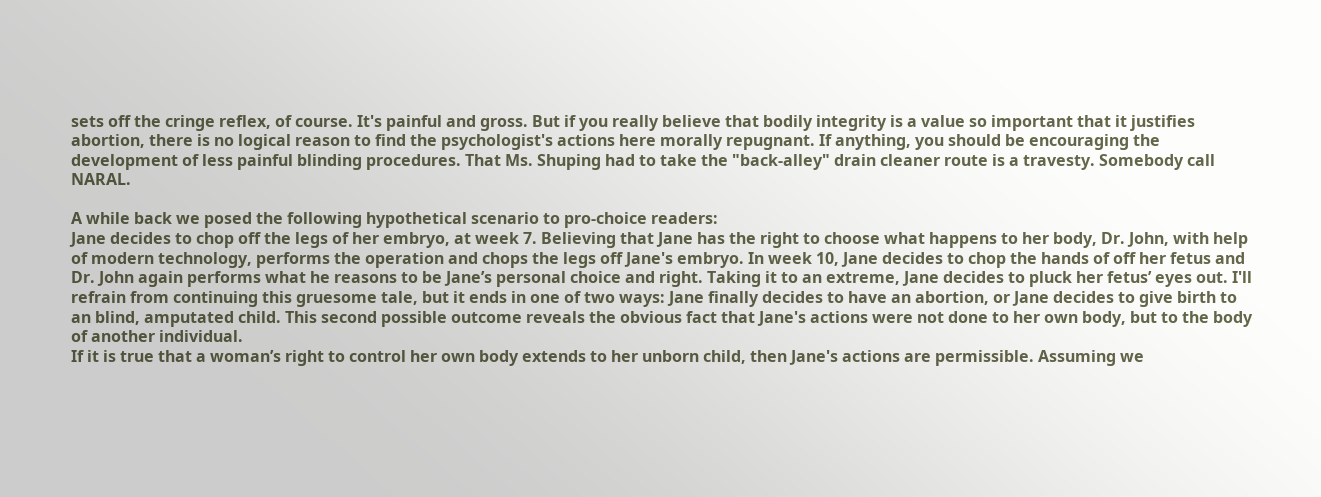sets off the cringe reflex, of course. It's painful and gross. But if you really believe that bodily integrity is a value so important that it justifies abortion, there is no logical reason to find the psychologist's actions here morally repugnant. If anything, you should be encouraging the development of less painful blinding procedures. That Ms. Shuping had to take the "back-alley" drain cleaner route is a travesty. Somebody call NARAL.

A while back we posed the following hypothetical scenario to pro-choice readers:
Jane decides to chop off the legs of her embryo, at week 7. Believing that Jane has the right to choose what happens to her body, Dr. John, with help of modern technology, performs the operation and chops the legs off Jane's embryo. In week 10, Jane decides to chop the hands of off her fetus and Dr. John again performs what he reasons to be Jane’s personal choice and right. Taking it to an extreme, Jane decides to pluck her fetus’ eyes out. I'll refrain from continuing this gruesome tale, but it ends in one of two ways: Jane finally decides to have an abortion, or Jane decides to give birth to an blind, amputated child. This second possible outcome reveals the obvious fact that Jane's actions were not done to her own body, but to the body of another individual.
If it is true that a woman’s right to control her own body extends to her unborn child, then Jane's actions are permissible. Assuming we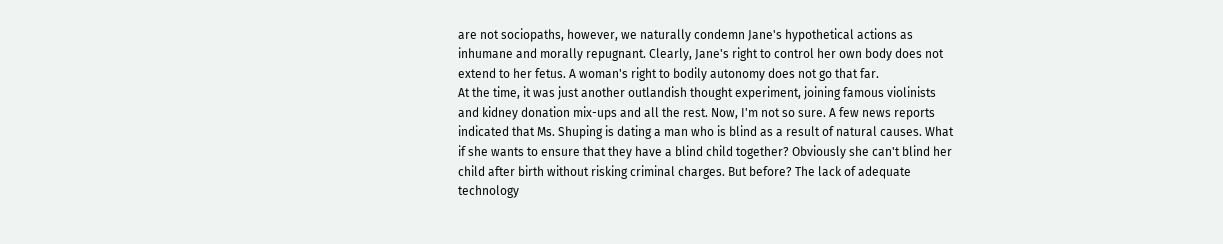are not sociopaths, however, we naturally condemn Jane's hypothetical actions as inhumane and morally repugnant. Clearly, Jane's right to control her own body does not extend to her fetus. A woman's right to bodily autonomy does not go that far.
At the time, it was just another outlandish thought experiment, joining famous violinists and kidney donation mix-ups and all the rest. Now, I'm not so sure. A few news reports indicated that Ms. Shuping is dating a man who is blind as a result of natural causes. What if she wants to ensure that they have a blind child together? Obviously she can't blind her child after birth without risking criminal charges. But before? The lack of adequate technology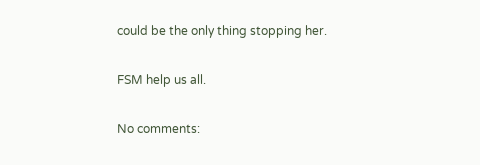could be the only thing stopping her.

FSM help us all.

No comments: